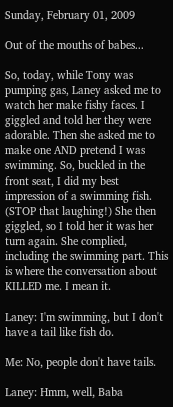Sunday, February 01, 2009

Out of the mouths of babes...

So, today, while Tony was pumping gas, Laney asked me to watch her make fishy faces. I giggled and told her they were adorable. Then she asked me to make one AND pretend I was swimming. So, buckled in the front seat, I did my best impression of a swimming fish. (STOP that laughing!) She then giggled, so I told her it was her turn again. She complied, including the swimming part. This is where the conversation about KILLED me. I mean it.

Laney: I'm swimming, but I don't have a tail like fish do.

Me: No, people don't have tails.

Laney: Hmm, well, Baba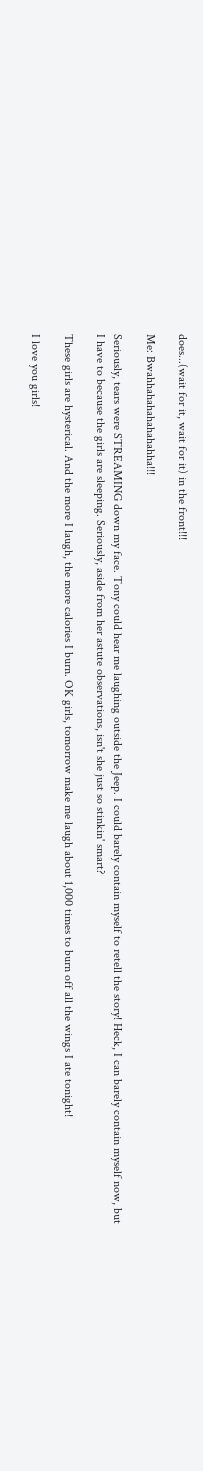does...(wait for it, wait for it) in the front!!!

Me: Bwahhahahahahahahha!!!

Seriously, tears were STREAMING down my face. Tony could hear me laughing outside the Jeep. I could barely contain myself to retell the story! Heck, I can barely contain myself now, but I have to because the girls are sleeping. Seriously, aside from her astute observations, isn't she just so stinkin' smart?

These girls are hysterical. And the more I laugh, the more calories I burn. OK girls, tomorrow make me laugh about 1,000 times to burn off all the wings I ate tonight!

I love you girls!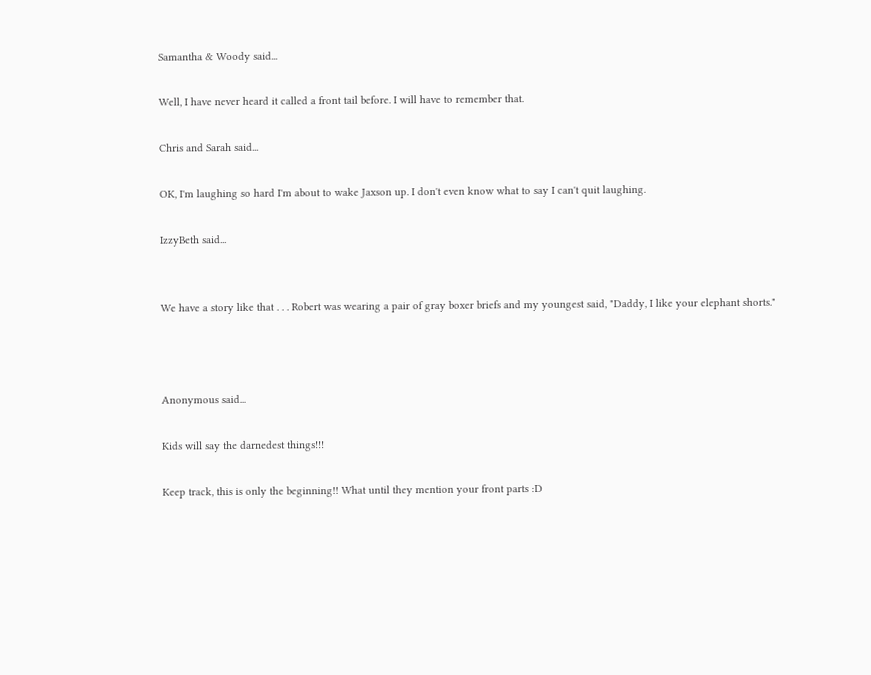Samantha & Woody said...

Well, I have never heard it called a front tail before. I will have to remember that.

Chris and Sarah said...

OK, I'm laughing so hard I'm about to wake Jaxson up. I don't even know what to say I can't quit laughing.

IzzyBeth said...


We have a story like that . . . Robert was wearing a pair of gray boxer briefs and my youngest said, "Daddy, I like your elephant shorts."



Anonymous said...

Kids will say the darnedest things!!!

Keep track, this is only the beginning!! What until they mention your front parts :D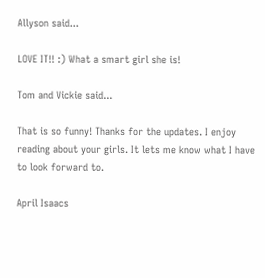Allyson said...

LOVE IT!! :) What a smart girl she is!

Tom and Vickie said...

That is so funny! Thanks for the updates. I enjoy reading about your girls. It lets me know what I have to look forward to.

April Isaacs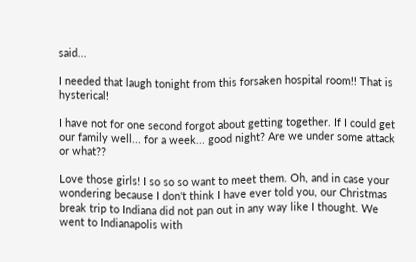said...

I needed that laugh tonight from this forsaken hospital room!! That is hysterical!

I have not for one second forgot about getting together. If I could get our family well... for a week... good night? Are we under some attack or what??

Love those girls! I so so so want to meet them. Oh, and in case your wondering because I don't think I have ever told you, our Christmas break trip to Indiana did not pan out in any way like I thought. We went to Indianapolis with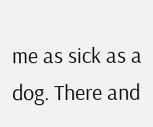me as sick as a dog. There and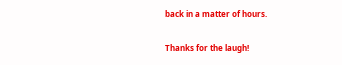back in a matter of hours.

Thanks for the laugh!